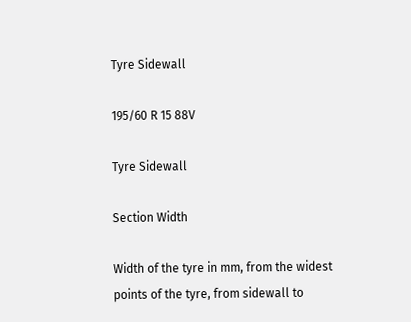Tyre Sidewall

195/60 R 15 88V

Tyre Sidewall

Section Width

Width of the tyre in mm, from the widest points of the tyre, from sidewall to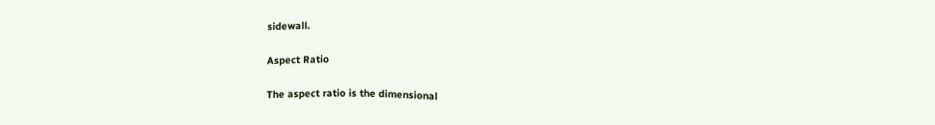sidewall.

Aspect Ratio

The aspect ratio is the dimensional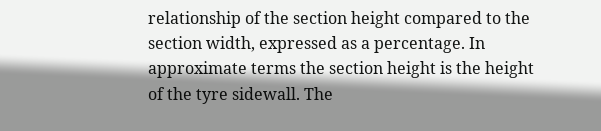relationship of the section height compared to the section width, expressed as a percentage. In approximate terms the section height is the height of the tyre sidewall. The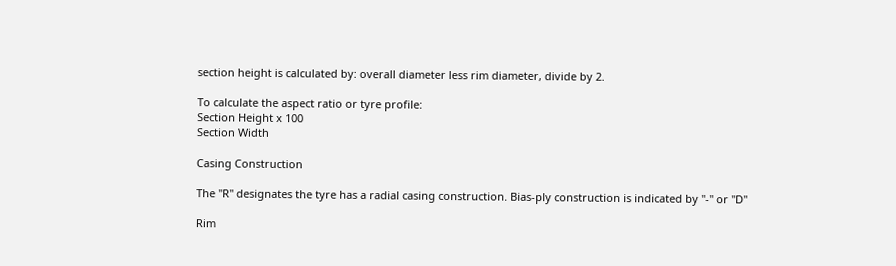section height is calculated by: overall diameter less rim diameter, divide by 2.

To calculate the aspect ratio or tyre profile:
Section Height x 100
Section Width

Casing Construction

The "R" designates the tyre has a radial casing construction. Bias-ply construction is indicated by "-" or "D"

Rim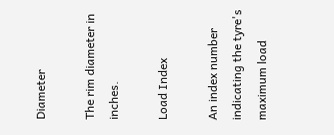Diameter

The rim diameter in inches.

Load Index

An index number indicating the tyre's maximum load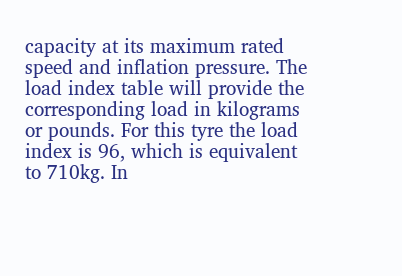capacity at its maximum rated speed and inflation pressure. The load index table will provide the corresponding load in kilograms or pounds. For this tyre the load index is 96, which is equivalent to 710kg. In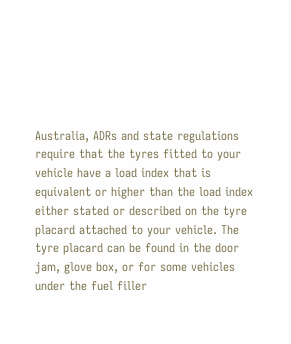Australia, ADRs and state regulations require that the tyres fitted to your vehicle have a load index that is equivalent or higher than the load index either stated or described on the tyre placard attached to your vehicle. The tyre placard can be found in the door jam, glove box, or for some vehicles under the fuel filler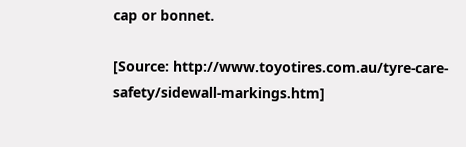cap or bonnet.

[Source: http://www.toyotires.com.au/tyre-care-safety/sidewall-markings.htm]